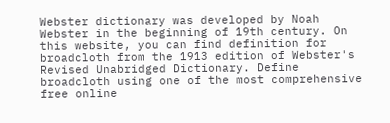Webster dictionary was developed by Noah Webster in the beginning of 19th century. On this website, you can find definition for broadcloth from the 1913 edition of Webster's Revised Unabridged Dictionary. Define broadcloth using one of the most comprehensive free online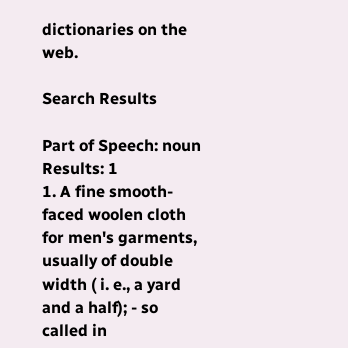dictionaries on the web.

Search Results

Part of Speech: noun
Results: 1
1. A fine smooth- faced woolen cloth for men's garments, usually of double width ( i. e., a yard and a half); - so called in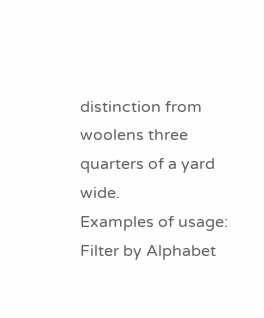distinction from woolens three quarters of a yard wide.
Examples of usage:
Filter by Alphabet